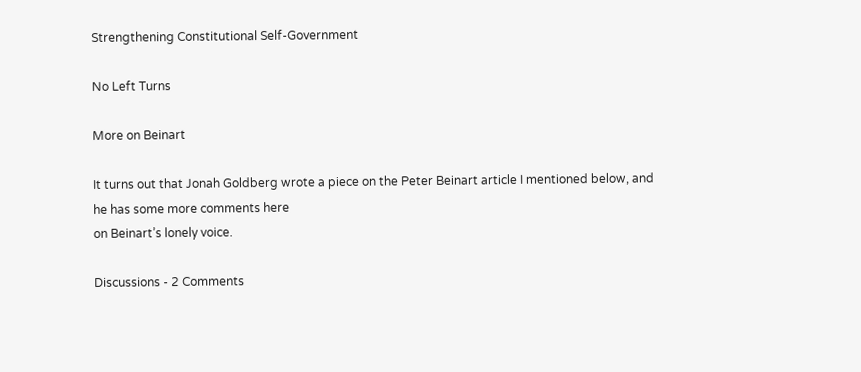Strengthening Constitutional Self-Government

No Left Turns

More on Beinart

It turns out that Jonah Goldberg wrote a piece on the Peter Beinart article I mentioned below, and he has some more comments here
on Beinart’s lonely voice.

Discussions - 2 Comments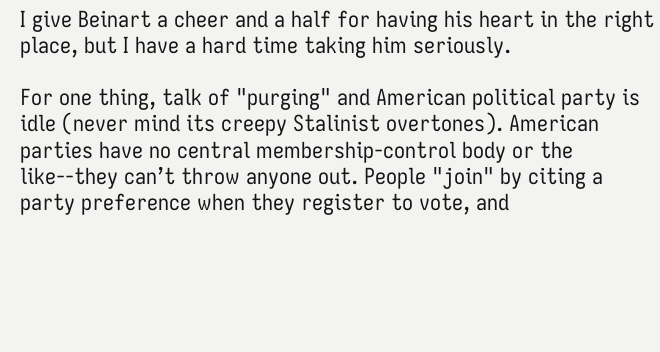I give Beinart a cheer and a half for having his heart in the right place, but I have a hard time taking him seriously.

For one thing, talk of "purging" and American political party is idle (never mind its creepy Stalinist overtones). American parties have no central membership-control body or the like--they can’t throw anyone out. People "join" by citing a party preference when they register to vote, and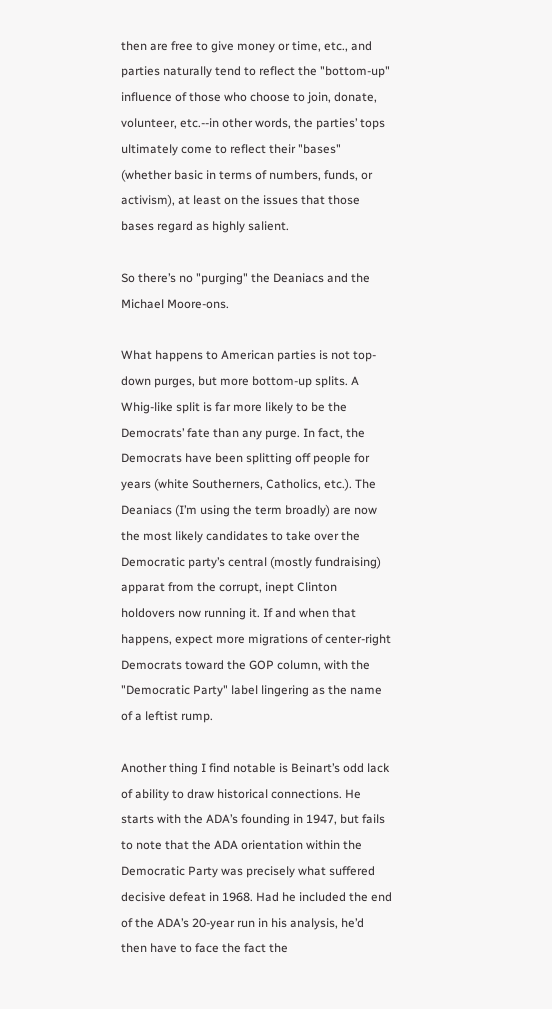then are free to give money or time, etc., and parties naturally tend to reflect the "bottom-up" influence of those who choose to join, donate, volunteer, etc.--in other words, the parties’ tops ultimately come to reflect their "bases" (whether basic in terms of numbers, funds, or activism), at least on the issues that those bases regard as highly salient.

So there’s no "purging" the Deaniacs and the Michael Moore-ons.

What happens to American parties is not top-down purges, but more bottom-up splits. A Whig-like split is far more likely to be the Democrats’ fate than any purge. In fact, the Democrats have been splitting off people for years (white Southerners, Catholics, etc.). The Deaniacs (I’m using the term broadly) are now the most likely candidates to take over the Democratic party’s central (mostly fundraising) apparat from the corrupt, inept Clinton holdovers now running it. If and when that happens, expect more migrations of center-right Democrats toward the GOP column, with the "Democratic Party" label lingering as the name of a leftist rump.

Another thing I find notable is Beinart’s odd lack of ability to draw historical connections. He starts with the ADA’s founding in 1947, but fails to note that the ADA orientation within the Democratic Party was precisely what suffered decisive defeat in 1968. Had he included the end of the ADA’s 20-year run in his analysis, he’d then have to face the fact the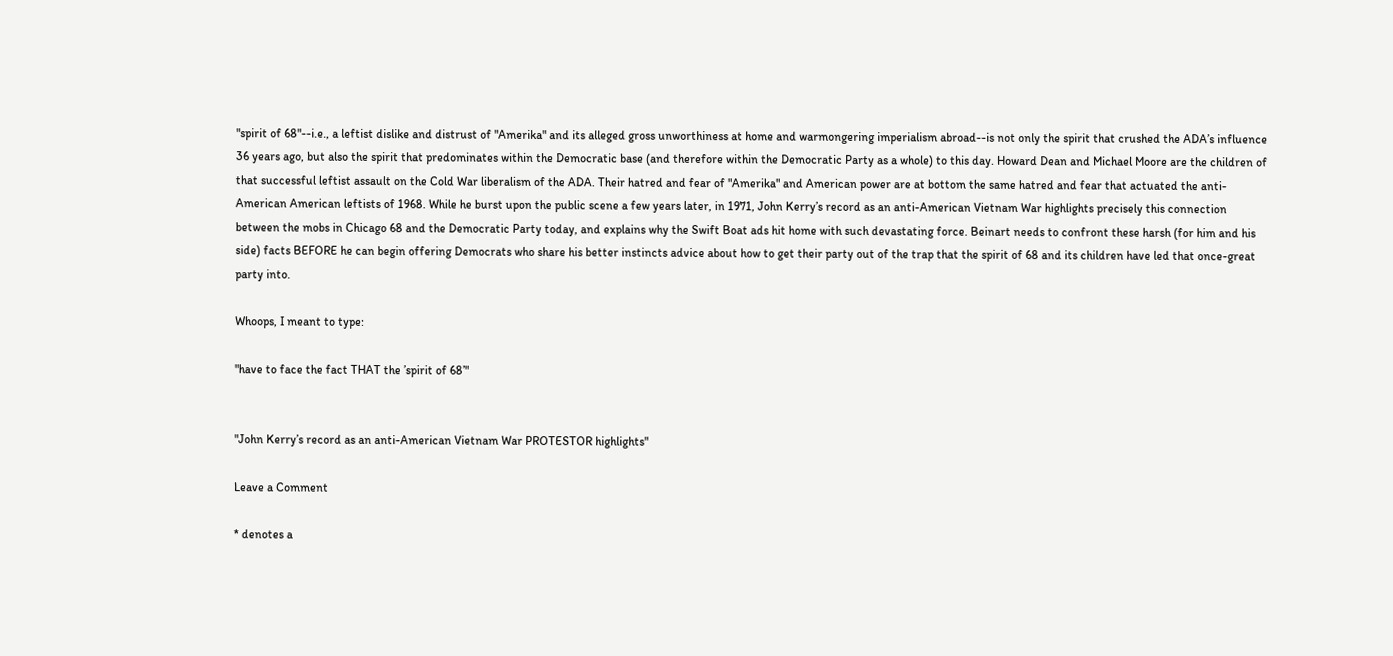"spirit of 68"--i.e., a leftist dislike and distrust of "Amerika" and its alleged gross unworthiness at home and warmongering imperialism abroad--is not only the spirit that crushed the ADA’s influence 36 years ago, but also the spirit that predominates within the Democratic base (and therefore within the Democratic Party as a whole) to this day. Howard Dean and Michael Moore are the children of that successful leftist assault on the Cold War liberalism of the ADA. Their hatred and fear of "Amerika" and American power are at bottom the same hatred and fear that actuated the anti-American American leftists of 1968. While he burst upon the public scene a few years later, in 1971, John Kerry’s record as an anti-American Vietnam War highlights precisely this connection between the mobs in Chicago 68 and the Democratic Party today, and explains why the Swift Boat ads hit home with such devastating force. Beinart needs to confront these harsh (for him and his side) facts BEFORE he can begin offering Democrats who share his better instincts advice about how to get their party out of the trap that the spirit of 68 and its children have led that once-great party into.

Whoops, I meant to type:

"have to face the fact THAT the ’spirit of 68’"


"John Kerry’s record as an anti-American Vietnam War PROTESTOR highlights"

Leave a Comment

* denotes a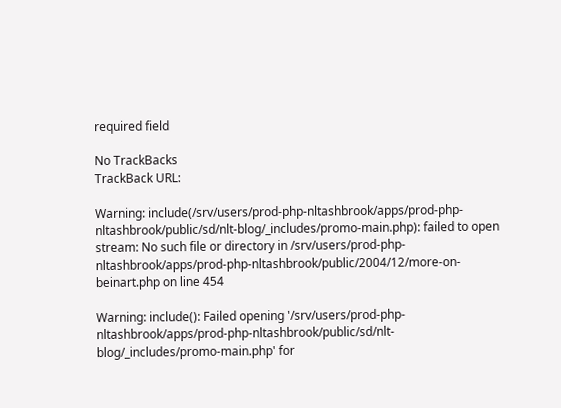required field

No TrackBacks
TrackBack URL:

Warning: include(/srv/users/prod-php-nltashbrook/apps/prod-php-nltashbrook/public/sd/nlt-blog/_includes/promo-main.php): failed to open stream: No such file or directory in /srv/users/prod-php-nltashbrook/apps/prod-php-nltashbrook/public/2004/12/more-on-beinart.php on line 454

Warning: include(): Failed opening '/srv/users/prod-php-nltashbrook/apps/prod-php-nltashbrook/public/sd/nlt-blog/_includes/promo-main.php' for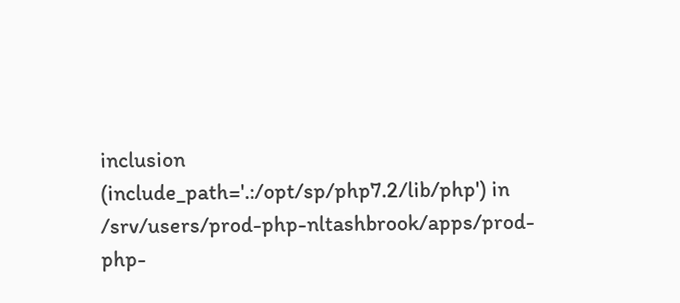inclusion (include_path='.:/opt/sp/php7.2/lib/php') in /srv/users/prod-php-nltashbrook/apps/prod-php-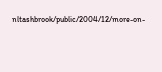nltashbrook/public/2004/12/more-on-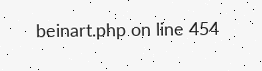beinart.php on line 454